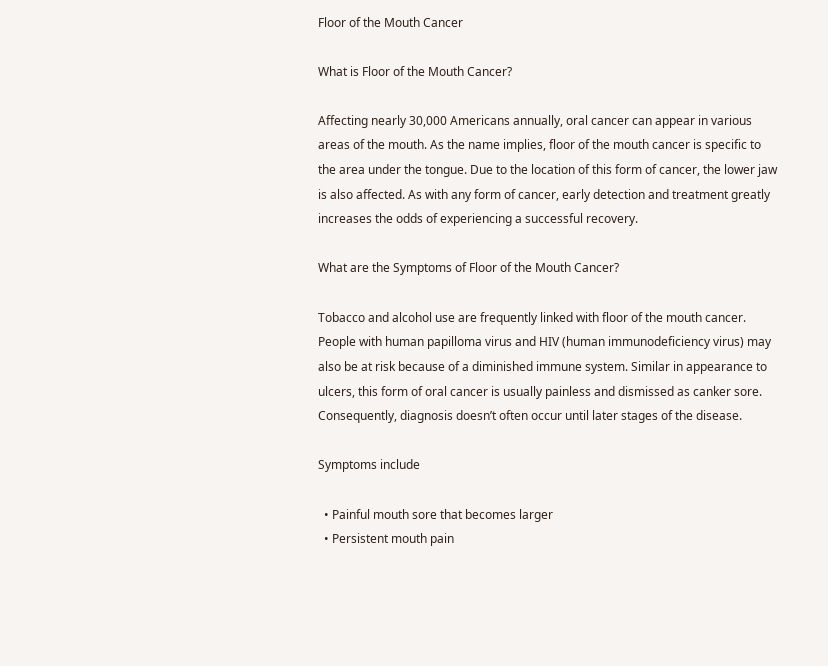Floor of the Mouth Cancer

What is Floor of the Mouth Cancer?

Affecting nearly 30,000 Americans annually, oral cancer can appear in various areas of the mouth. As the name implies, floor of the mouth cancer is specific to the area under the tongue. Due to the location of this form of cancer, the lower jaw is also affected. As with any form of cancer, early detection and treatment greatly increases the odds of experiencing a successful recovery.

What are the Symptoms of Floor of the Mouth Cancer?

Tobacco and alcohol use are frequently linked with floor of the mouth cancer. People with human papilloma virus and HIV (human immunodeficiency virus) may also be at risk because of a diminished immune system. Similar in appearance to ulcers, this form of oral cancer is usually painless and dismissed as canker sore. Consequently, diagnosis doesn’t often occur until later stages of the disease.

Symptoms include

  • Painful mouth sore that becomes larger
  • Persistent mouth pain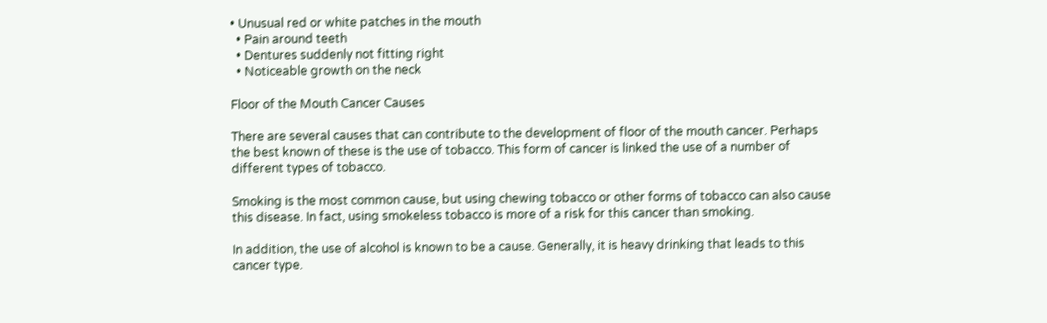• Unusual red or white patches in the mouth
  • Pain around teeth
  • Dentures suddenly not fitting right
  • Noticeable growth on the neck

Floor of the Mouth Cancer Causes

There are several causes that can contribute to the development of floor of the mouth cancer. Perhaps the best known of these is the use of tobacco. This form of cancer is linked the use of a number of different types of tobacco.

Smoking is the most common cause, but using chewing tobacco or other forms of tobacco can also cause this disease. In fact, using smokeless tobacco is more of a risk for this cancer than smoking.

In addition, the use of alcohol is known to be a cause. Generally, it is heavy drinking that leads to this cancer type.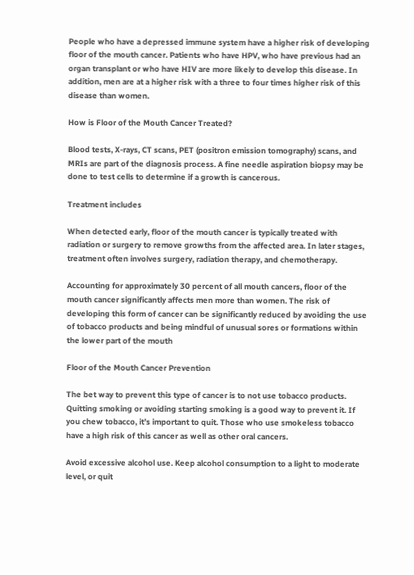People who have a depressed immune system have a higher risk of developing floor of the mouth cancer. Patients who have HPV, who have previous had an organ transplant or who have HIV are more likely to develop this disease. In addition, men are at a higher risk with a three to four times higher risk of this disease than women.

How is Floor of the Mouth Cancer Treated?

Blood tests, X-rays, CT scans, PET (positron emission tomography) scans, and MRIs are part of the diagnosis process. A fine needle aspiration biopsy may be done to test cells to determine if a growth is cancerous.

Treatment includes

When detected early, floor of the mouth cancer is typically treated with radiation or surgery to remove growths from the affected area. In later stages, treatment often involves surgery, radiation therapy, and chemotherapy.

Accounting for approximately 30 percent of all mouth cancers, floor of the mouth cancer significantly affects men more than women. The risk of developing this form of cancer can be significantly reduced by avoiding the use of tobacco products and being mindful of unusual sores or formations within the lower part of the mouth

Floor of the Mouth Cancer Prevention

The bet way to prevent this type of cancer is to not use tobacco products. Quitting smoking or avoiding starting smoking is a good way to prevent it. If you chew tobacco, it’s important to quit. Those who use smokeless tobacco have a high risk of this cancer as well as other oral cancers.

Avoid excessive alcohol use. Keep alcohol consumption to a light to moderate level, or quit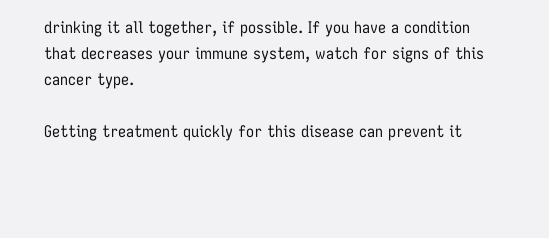drinking it all together, if possible. If you have a condition that decreases your immune system, watch for signs of this cancer type.

Getting treatment quickly for this disease can prevent it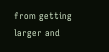from getting larger and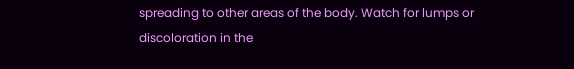spreading to other areas of the body. Watch for lumps or discoloration in the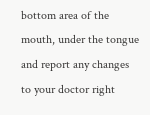bottom area of the mouth, under the tongue and report any changes to your doctor right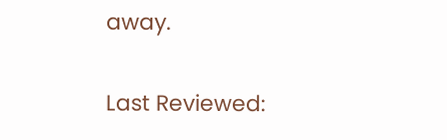away.

Last Reviewed: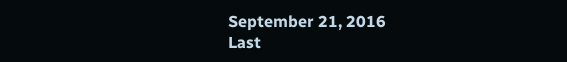September 21, 2016
Last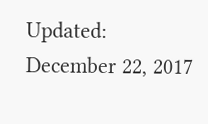Updated:
December 22, 2017